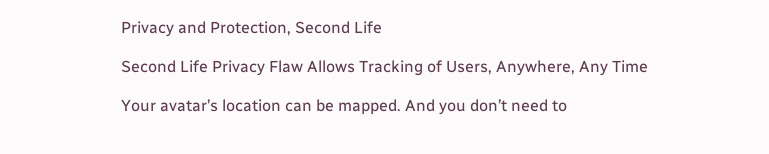Privacy and Protection, Second Life

Second Life Privacy Flaw Allows Tracking of Users, Anywhere, Any Time

Your avatar’s location can be mapped. And you don’t need to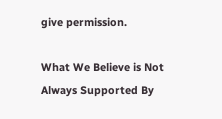give permission.

What We Believe is Not Always Supported By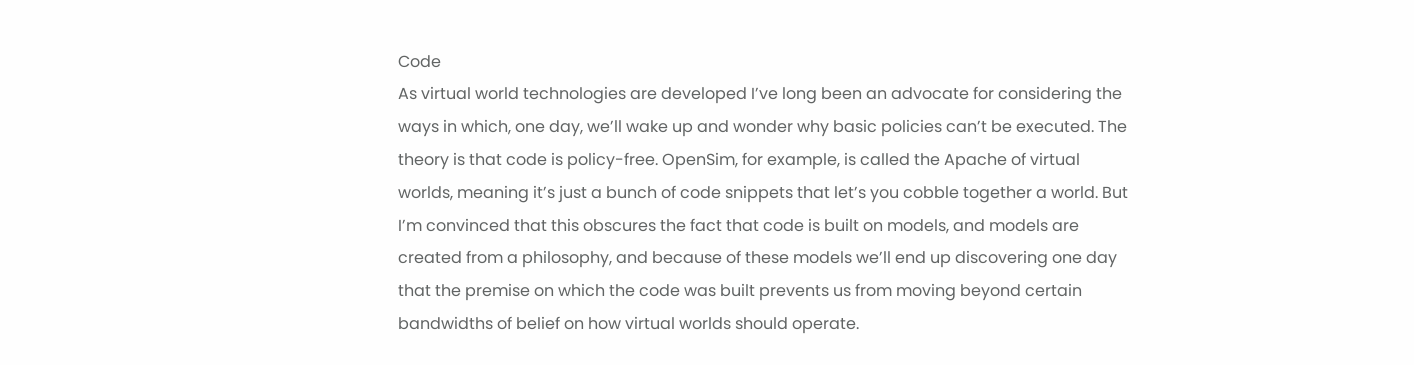Code
As virtual world technologies are developed I’ve long been an advocate for considering the ways in which, one day, we’ll wake up and wonder why basic policies can’t be executed. The theory is that code is policy-free. OpenSim, for example, is called the Apache of virtual worlds, meaning it’s just a bunch of code snippets that let’s you cobble together a world. But I’m convinced that this obscures the fact that code is built on models, and models are created from a philosophy, and because of these models we’ll end up discovering one day that the premise on which the code was built prevents us from moving beyond certain bandwidths of belief on how virtual worlds should operate.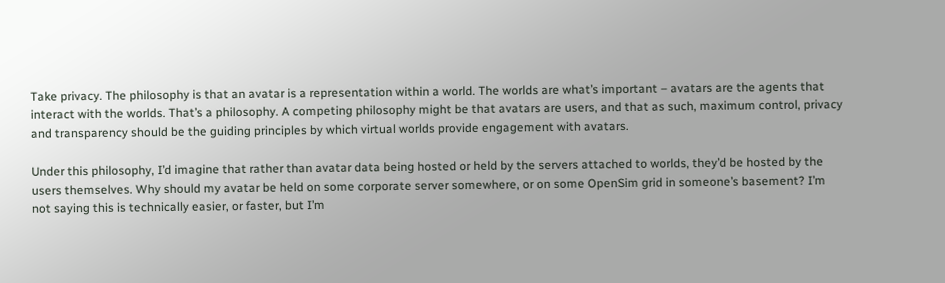Take privacy. The philosophy is that an avatar is a representation within a world. The worlds are what’s important – avatars are the agents that interact with the worlds. That’s a philosophy. A competing philosophy might be that avatars are users, and that as such, maximum control, privacy and transparency should be the guiding principles by which virtual worlds provide engagement with avatars.

Under this philosophy, I’d imagine that rather than avatar data being hosted or held by the servers attached to worlds, they’d be hosted by the users themselves. Why should my avatar be held on some corporate server somewhere, or on some OpenSim grid in someone’s basement? I’m not saying this is technically easier, or faster, but I’m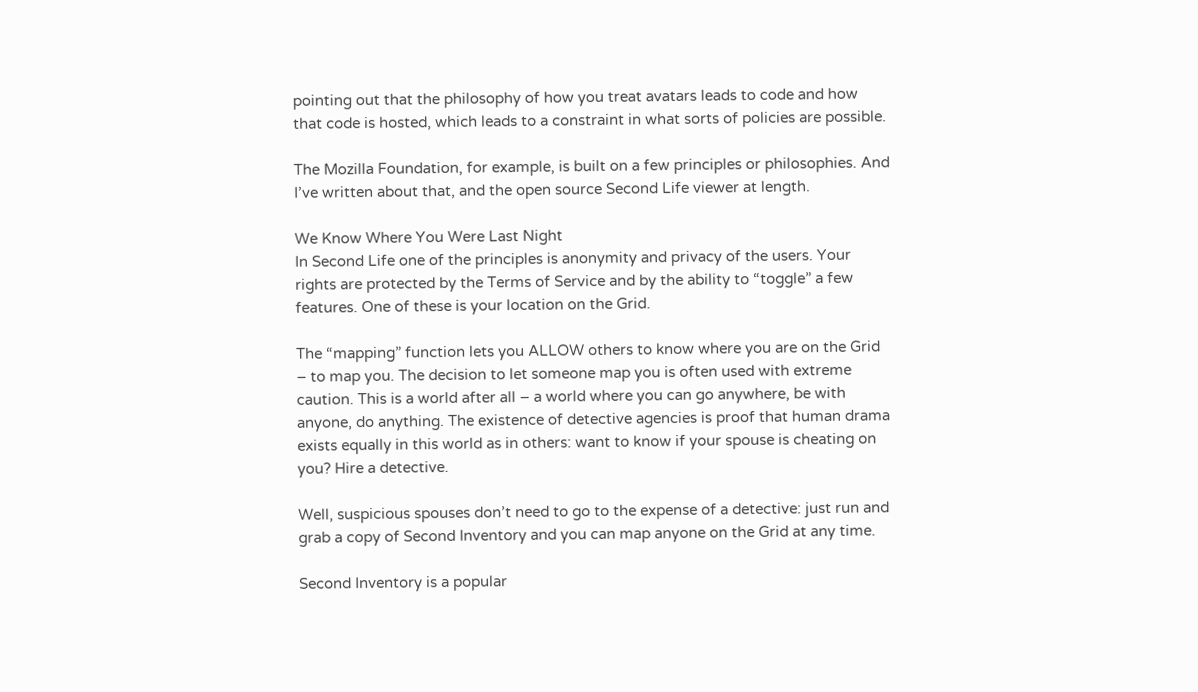pointing out that the philosophy of how you treat avatars leads to code and how that code is hosted, which leads to a constraint in what sorts of policies are possible.

The Mozilla Foundation, for example, is built on a few principles or philosophies. And I’ve written about that, and the open source Second Life viewer at length.

We Know Where You Were Last Night
In Second Life one of the principles is anonymity and privacy of the users. Your rights are protected by the Terms of Service and by the ability to “toggle” a few features. One of these is your location on the Grid.

The “mapping” function lets you ALLOW others to know where you are on the Grid – to map you. The decision to let someone map you is often used with extreme caution. This is a world after all – a world where you can go anywhere, be with anyone, do anything. The existence of detective agencies is proof that human drama exists equally in this world as in others: want to know if your spouse is cheating on you? Hire a detective.

Well, suspicious spouses don’t need to go to the expense of a detective: just run and grab a copy of Second Inventory and you can map anyone on the Grid at any time.

Second Inventory is a popular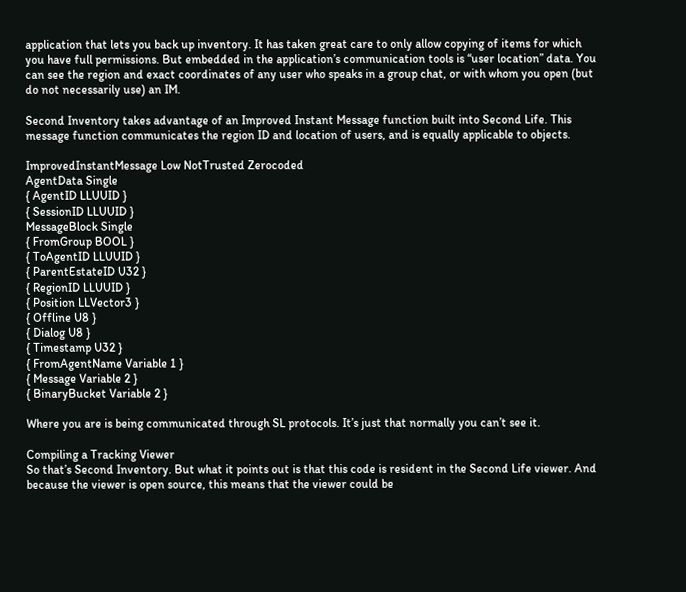application that lets you back up inventory. It has taken great care to only allow copying of items for which you have full permissions. But embedded in the application’s communication tools is “user location” data. You can see the region and exact coordinates of any user who speaks in a group chat, or with whom you open (but do not necessarily use) an IM.

Second Inventory takes advantage of an Improved Instant Message function built into Second Life. This message function communicates the region ID and location of users, and is equally applicable to objects.

ImprovedInstantMessage Low NotTrusted Zerocoded
AgentData Single
{ AgentID LLUUID }
{ SessionID LLUUID }
MessageBlock Single
{ FromGroup BOOL }
{ ToAgentID LLUUID }
{ ParentEstateID U32 }
{ RegionID LLUUID }
{ Position LLVector3 }
{ Offline U8 }
{ Dialog U8 }
{ Timestamp U32 }
{ FromAgentName Variable 1 }
{ Message Variable 2 }
{ BinaryBucket Variable 2 }

Where you are is being communicated through SL protocols. It’s just that normally you can’t see it.

Compiling a Tracking Viewer
So that’s Second Inventory. But what it points out is that this code is resident in the Second Life viewer. And because the viewer is open source, this means that the viewer could be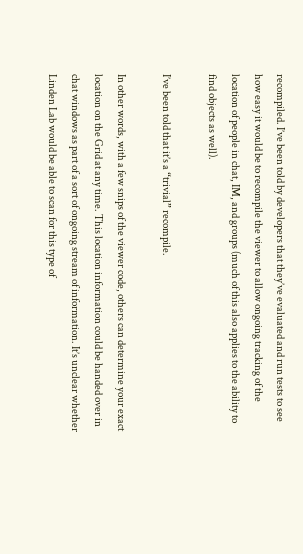recompiled. I’ve been told by developers that they’ve evaluated and run tests to see how easy it would be to recompile the viewer to allow ongoing tracking of the location of people in chat, IM, and groups (much of this also applies to the ability to find objects as well).

I’ve been told that it’s a “trivial” recompile.

In other words, with a few snips of the viewer code, others can determine your exact location on the Grid at any time. This location information could be handed over in chat windows as part of a sort of ongoing stream of information. It’s unclear whether Linden Lab would be able to scan for this type of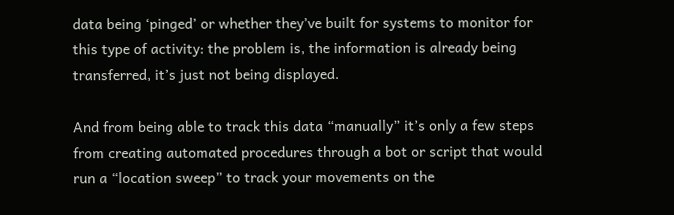data being ‘pinged’ or whether they’ve built for systems to monitor for this type of activity: the problem is, the information is already being transferred, it’s just not being displayed.

And from being able to track this data “manually” it’s only a few steps from creating automated procedures through a bot or script that would run a “location sweep” to track your movements on the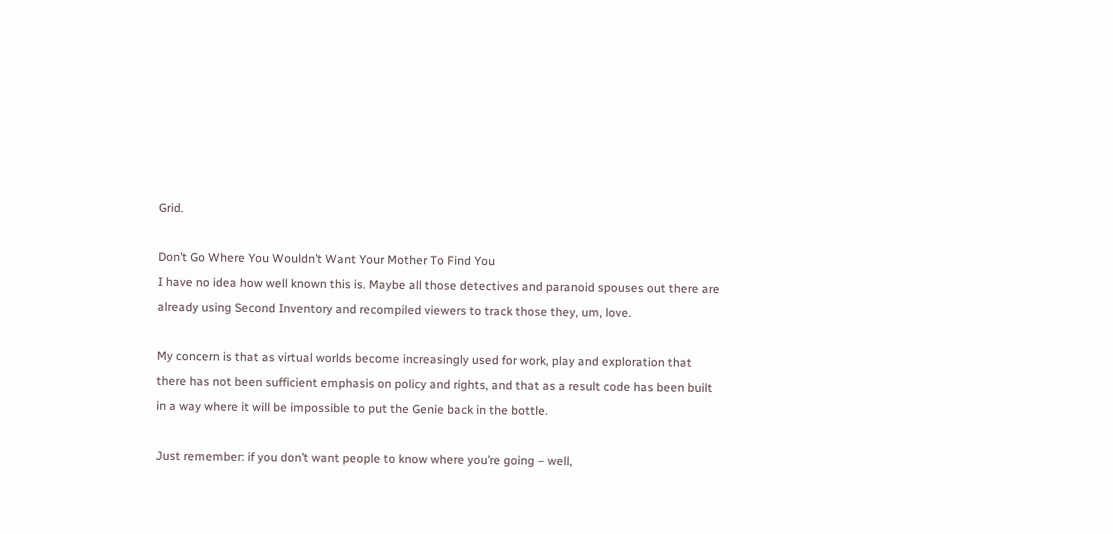Grid.

Don’t Go Where You Wouldn’t Want Your Mother To Find You
I have no idea how well known this is. Maybe all those detectives and paranoid spouses out there are already using Second Inventory and recompiled viewers to track those they, um, love.

My concern is that as virtual worlds become increasingly used for work, play and exploration that there has not been sufficient emphasis on policy and rights, and that as a result code has been built in a way where it will be impossible to put the Genie back in the bottle.

Just remember: if you don’t want people to know where you’re going – well,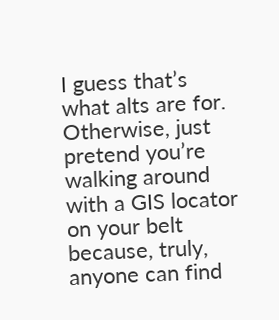I guess that’s what alts are for. Otherwise, just pretend you’re walking around with a GIS locator on your belt because, truly, anyone can find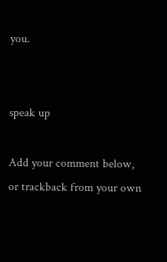you.


speak up

Add your comment below, or trackback from your own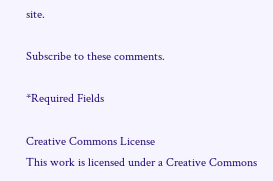site.

Subscribe to these comments.

*Required Fields

Creative Commons License
This work is licensed under a Creative Commons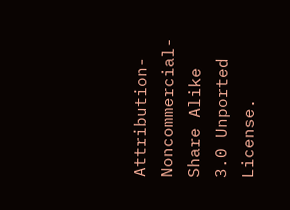Attribution-Noncommercial-Share Alike 3.0 Unported License.